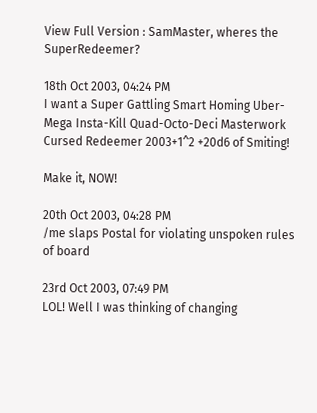View Full Version : SamMaster, wheres the SuperRedeemer?

18th Oct 2003, 04:24 PM
I want a Super Gattling Smart Homing Uber-Mega Insta-Kill Quad-Octo-Deci Masterwork Cursed Redeemer 2003+1^2 +20d6 of Smiting!

Make it, NOW!

20th Oct 2003, 04:28 PM
/me slaps Postal for violating unspoken rules of board

23rd Oct 2003, 07:49 PM
LOL! Well I was thinking of changing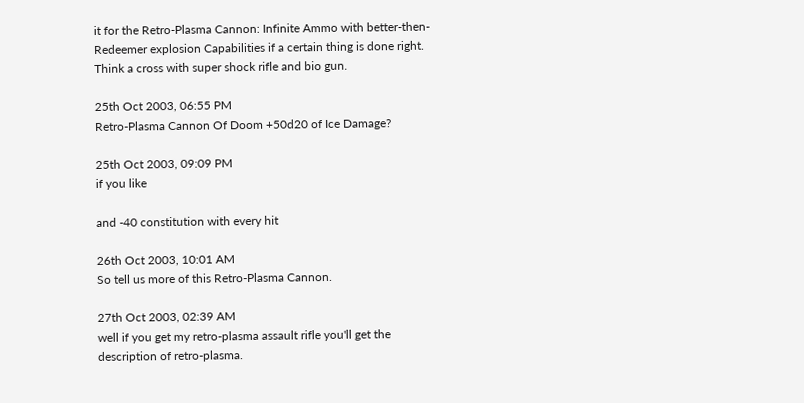it for the Retro-Plasma Cannon: Infinite Ammo with better-then-Redeemer explosion Capabilities if a certain thing is done right. Think a cross with super shock rifle and bio gun.

25th Oct 2003, 06:55 PM
Retro-Plasma Cannon Of Doom +50d20 of Ice Damage?

25th Oct 2003, 09:09 PM
if you like

and -40 constitution with every hit

26th Oct 2003, 10:01 AM
So tell us more of this Retro-Plasma Cannon.

27th Oct 2003, 02:39 AM
well if you get my retro-plasma assault rifle you'll get the description of retro-plasma.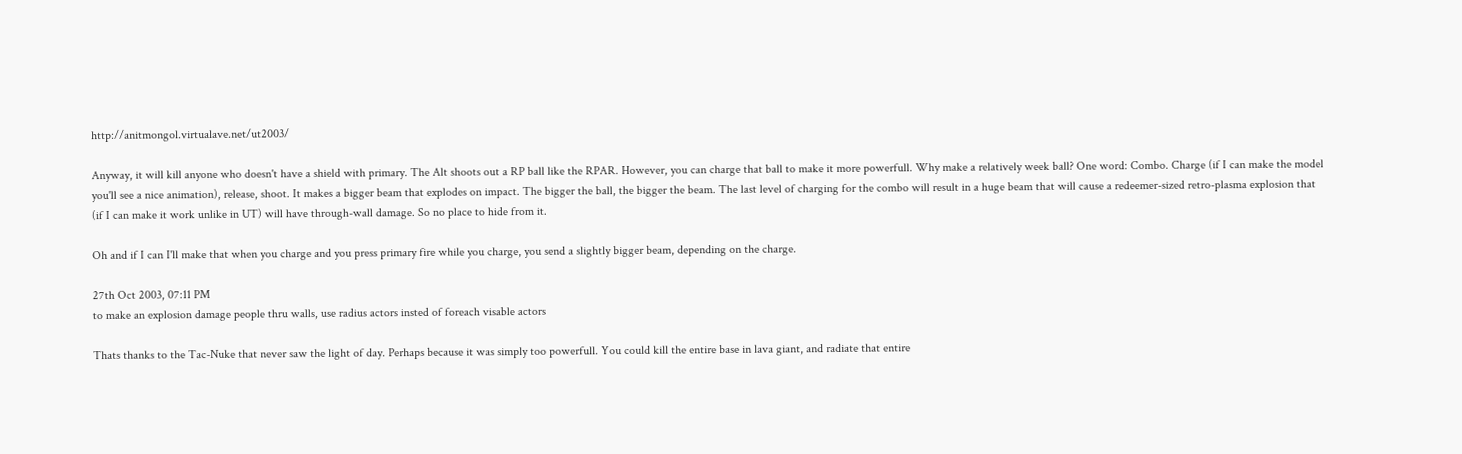http://anitmongol.virtualave.net/ut2003/

Anyway, it will kill anyone who doesn't have a shield with primary. The Alt shoots out a RP ball like the RPAR. However, you can charge that ball to make it more powerfull. Why make a relatively week ball? One word: Combo. Charge (if I can make the model you'll see a nice animation), release, shoot. It makes a bigger beam that explodes on impact. The bigger the ball, the bigger the beam. The last level of charging for the combo will result in a huge beam that will cause a redeemer-sized retro-plasma explosion that (if I can make it work unlike in UT) will have through-wall damage. So no place to hide from it.

Oh and if I can I'll make that when you charge and you press primary fire while you charge, you send a slightly bigger beam, depending on the charge.

27th Oct 2003, 07:11 PM
to make an explosion damage people thru walls, use radius actors insted of foreach visable actors

Thats thanks to the Tac-Nuke that never saw the light of day. Perhaps because it was simply too powerfull. You could kill the entire base in lava giant, and radiate that entire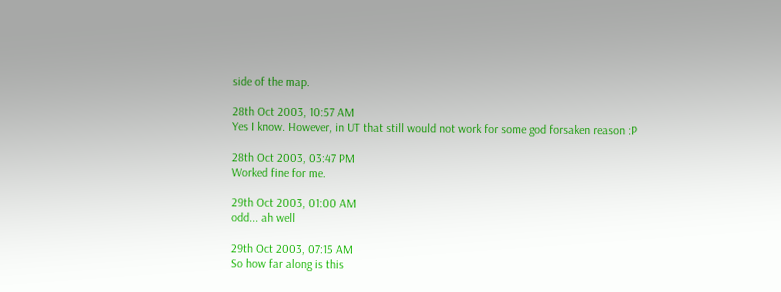side of the map.

28th Oct 2003, 10:57 AM
Yes I know. However, in UT that still would not work for some god forsaken reason :P

28th Oct 2003, 03:47 PM
Worked fine for me.

29th Oct 2003, 01:00 AM
odd... ah well

29th Oct 2003, 07:15 AM
So how far along is this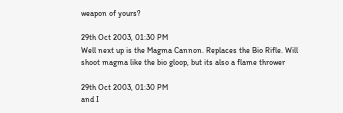weapon of yours?

29th Oct 2003, 01:30 PM
Well next up is the Magma Cannon. Replaces the Bio Rifle. Will shoot magma like the bio gloop, but its also a flame thrower

29th Oct 2003, 01:30 PM
and I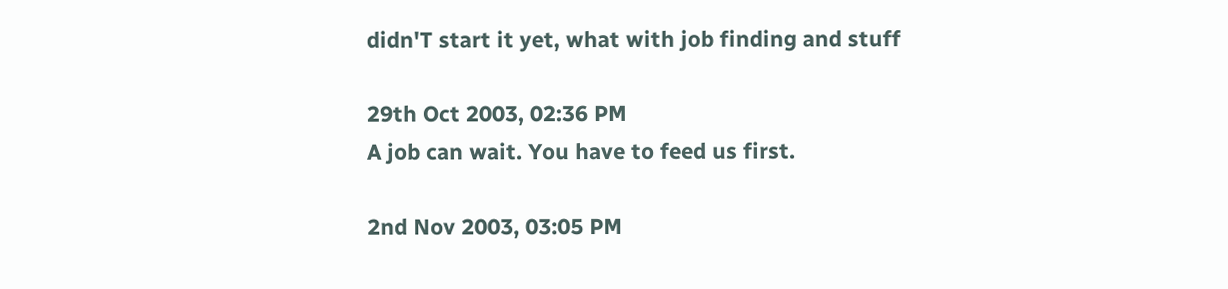didn'T start it yet, what with job finding and stuff

29th Oct 2003, 02:36 PM
A job can wait. You have to feed us first.

2nd Nov 2003, 03:05 PM